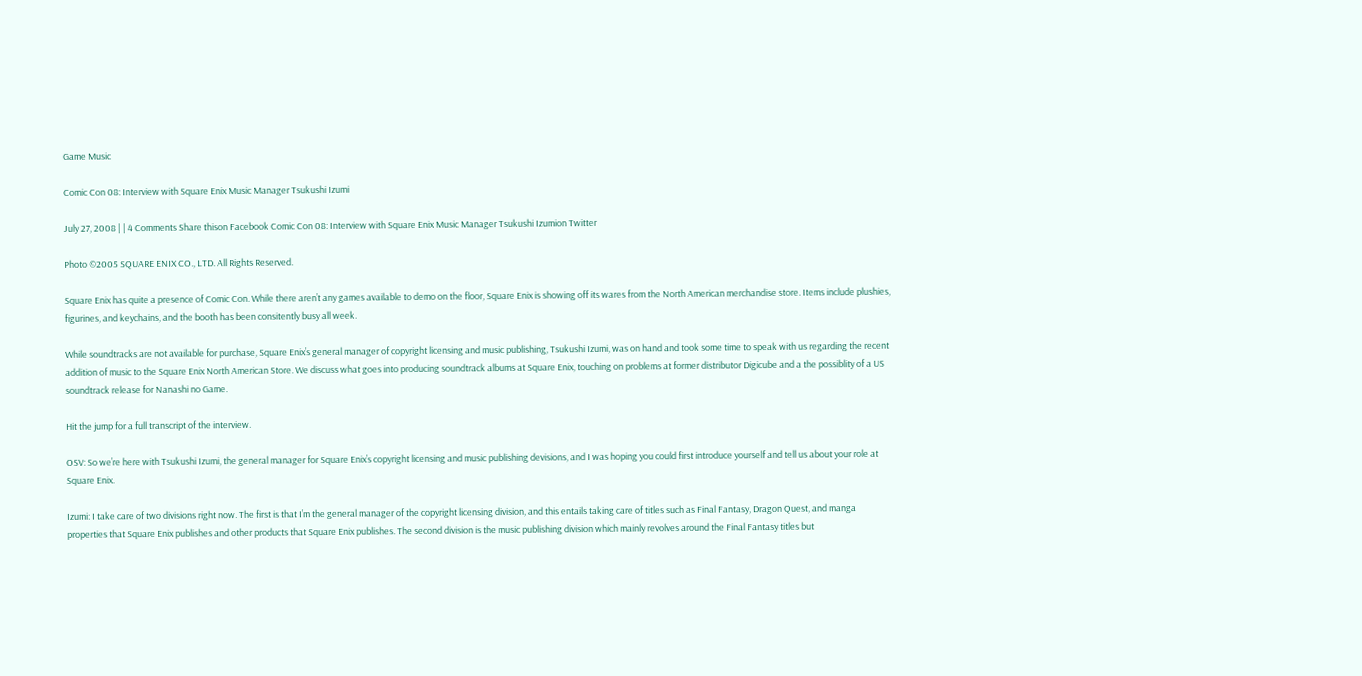Game Music

Comic Con 08: Interview with Square Enix Music Manager Tsukushi Izumi

July 27, 2008 | | 4 Comments Share thison Facebook Comic Con 08: Interview with Square Enix Music Manager Tsukushi Izumion Twitter

Photo ©2005 SQUARE ENIX CO., LTD. All Rights Reserved.

Square Enix has quite a presence of Comic Con. While there aren’t any games available to demo on the floor, Square Enix is showing off its wares from the North American merchandise store. Items include plushies, figurines, and keychains, and the booth has been consitently busy all week.

While soundtracks are not available for purchase, Square Enix’s general manager of copyright licensing and music publishing, Tsukushi Izumi, was on hand and took some time to speak with us regarding the recent addition of music to the Square Enix North American Store. We discuss what goes into producing soundtrack albums at Square Enix, touching on problems at former distributor Digicube and a the possiblity of a US soundtrack release for Nanashi no Game.

Hit the jump for a full transcript of the interview.

OSV: So we’re here with Tsukushi Izumi, the general manager for Square Enix’s copyright licensing and music publishing devisions, and I was hoping you could first introduce yourself and tell us about your role at Square Enix.

Izumi: I take care of two divisions right now. The first is that I’m the general manager of the copyright licensing division, and this entails taking care of titles such as Final Fantasy, Dragon Quest, and manga properties that Square Enix publishes and other products that Square Enix publishes. The second division is the music publishing division which mainly revolves around the Final Fantasy titles but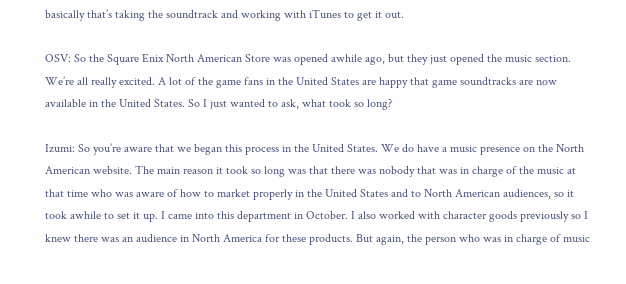basically that’s taking the soundtrack and working with iTunes to get it out.

OSV: So the Square Enix North American Store was opened awhile ago, but they just opened the music section. We’re all really excited. A lot of the game fans in the United States are happy that game soundtracks are now available in the United States. So I just wanted to ask, what took so long?

Izumi: So you’re aware that we began this process in the United States. We do have a music presence on the North American website. The main reason it took so long was that there was nobody that was in charge of the music at that time who was aware of how to market properly in the United States and to North American audiences, so it took awhile to set it up. I came into this department in October. I also worked with character goods previously so I knew there was an audience in North America for these products. But again, the person who was in charge of music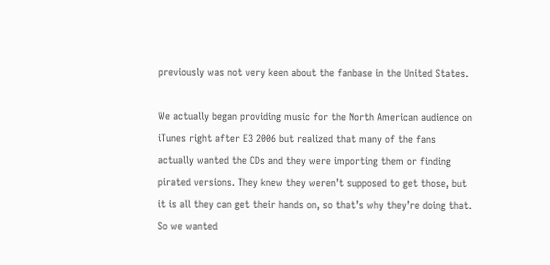previously was not very keen about the fanbase in the United States.

We actually began providing music for the North American audience on iTunes right after E3 2006 but realized that many of the fans actually wanted the CDs and they were importing them or finding pirated versions. They knew they weren’t supposed to get those, but it is all they can get their hands on, so that’s why they’re doing that. So we wanted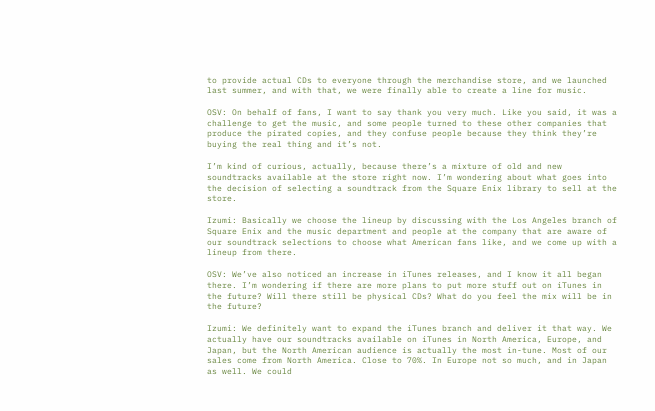to provide actual CDs to everyone through the merchandise store, and we launched last summer, and with that, we were finally able to create a line for music.

OSV: On behalf of fans, I want to say thank you very much. Like you said, it was a challenge to get the music, and some people turned to these other companies that produce the pirated copies, and they confuse people because they think they’re buying the real thing and it’s not.

I’m kind of curious, actually, because there’s a mixture of old and new soundtracks available at the store right now. I’m wondering about what goes into the decision of selecting a soundtrack from the Square Enix library to sell at the store.

Izumi: Basically we choose the lineup by discussing with the Los Angeles branch of Square Enix and the music department and people at the company that are aware of our soundtrack selections to choose what American fans like, and we come up with a lineup from there.

OSV: We’ve also noticed an increase in iTunes releases, and I know it all began there. I’m wondering if there are more plans to put more stuff out on iTunes in the future? Will there still be physical CDs? What do you feel the mix will be in the future?

Izumi: We definitely want to expand the iTunes branch and deliver it that way. We actually have our soundtracks available on iTunes in North America, Europe, and Japan, but the North American audience is actually the most in-tune. Most of our sales come from North America. Close to 70%. In Europe not so much, and in Japan as well. We could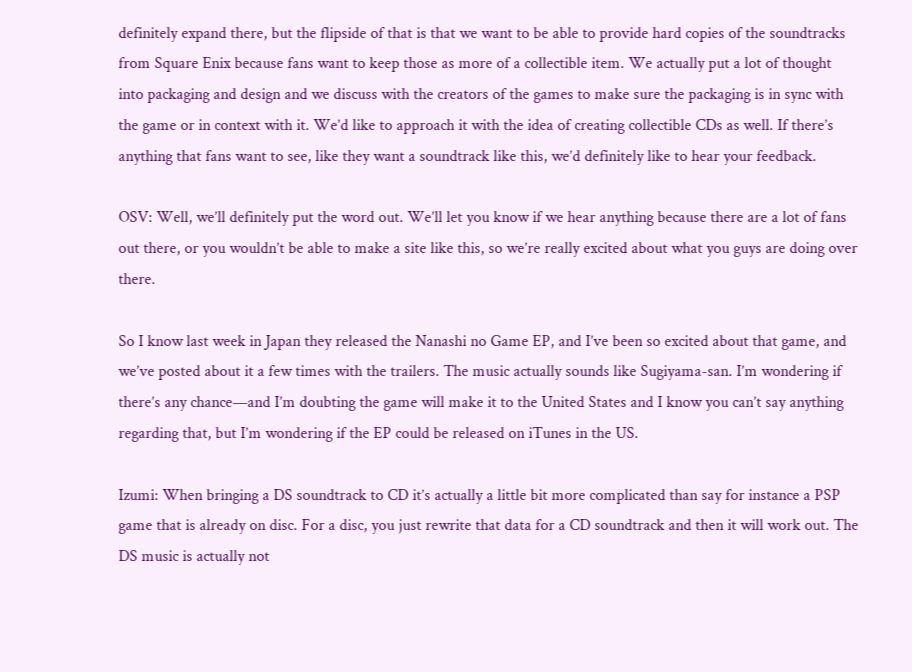definitely expand there, but the flipside of that is that we want to be able to provide hard copies of the soundtracks from Square Enix because fans want to keep those as more of a collectible item. We actually put a lot of thought into packaging and design and we discuss with the creators of the games to make sure the packaging is in sync with the game or in context with it. We’d like to approach it with the idea of creating collectible CDs as well. If there’s anything that fans want to see, like they want a soundtrack like this, we’d definitely like to hear your feedback.

OSV: Well, we’ll definitely put the word out. We’ll let you know if we hear anything because there are a lot of fans out there, or you wouldn’t be able to make a site like this, so we’re really excited about what you guys are doing over there.

So I know last week in Japan they released the Nanashi no Game EP, and I’ve been so excited about that game, and we’ve posted about it a few times with the trailers. The music actually sounds like Sugiyama-san. I’m wondering if there’s any chance—and I’m doubting the game will make it to the United States and I know you can’t say anything regarding that, but I’m wondering if the EP could be released on iTunes in the US.

Izumi: When bringing a DS soundtrack to CD it’s actually a little bit more complicated than say for instance a PSP game that is already on disc. For a disc, you just rewrite that data for a CD soundtrack and then it will work out. The DS music is actually not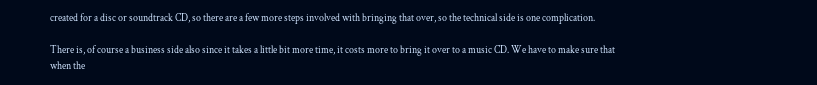created for a disc or soundtrack CD, so there are a few more steps involved with bringing that over, so the technical side is one complication.

There is, of course a business side also since it takes a little bit more time, it costs more to bring it over to a music CD. We have to make sure that when the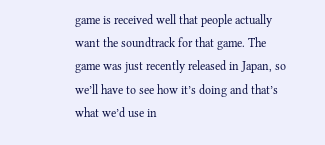game is received well that people actually want the soundtrack for that game. The game was just recently released in Japan, so we’ll have to see how it’s doing and that’s what we’d use in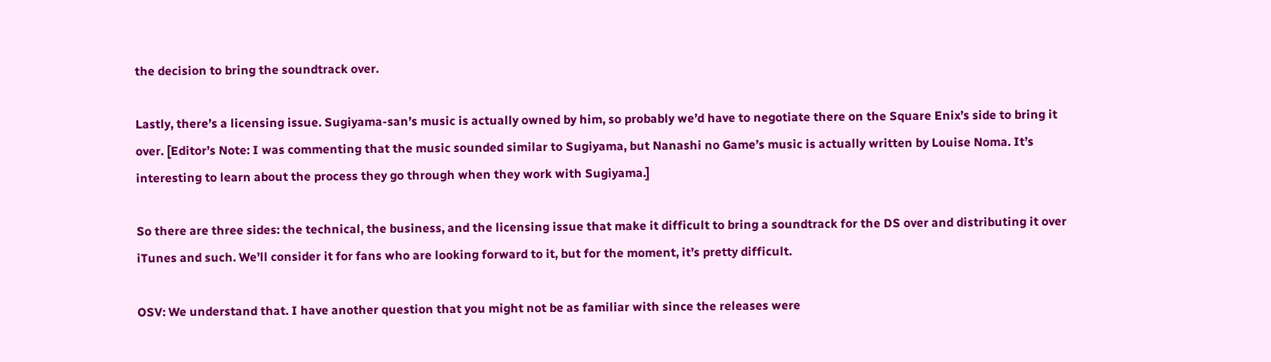the decision to bring the soundtrack over.

Lastly, there’s a licensing issue. Sugiyama-san’s music is actually owned by him, so probably we’d have to negotiate there on the Square Enix’s side to bring it over. [Editor’s Note: I was commenting that the music sounded similar to Sugiyama, but Nanashi no Game’s music is actually written by Louise Noma. It’s interesting to learn about the process they go through when they work with Sugiyama.]

So there are three sides: the technical, the business, and the licensing issue that make it difficult to bring a soundtrack for the DS over and distributing it over iTunes and such. We’ll consider it for fans who are looking forward to it, but for the moment, it’s pretty difficult.

OSV: We understand that. I have another question that you might not be as familiar with since the releases were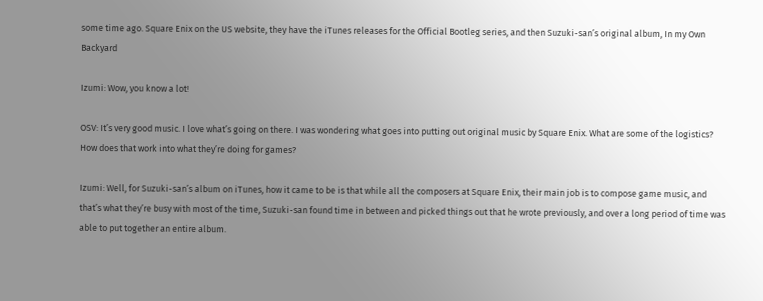some time ago. Square Enix on the US website, they have the iTunes releases for the Official Bootleg series, and then Suzuki-san’s original album, In my Own Backyard

Izumi: Wow, you know a lot!

OSV: It’s very good music. I love what’s going on there. I was wondering what goes into putting out original music by Square Enix. What are some of the logistics? How does that work into what they’re doing for games?

Izumi: Well, for Suzuki-san’s album on iTunes, how it came to be is that while all the composers at Square Enix, their main job is to compose game music, and that’s what they’re busy with most of the time, Suzuki-san found time in between and picked things out that he wrote previously, and over a long period of time was able to put together an entire album.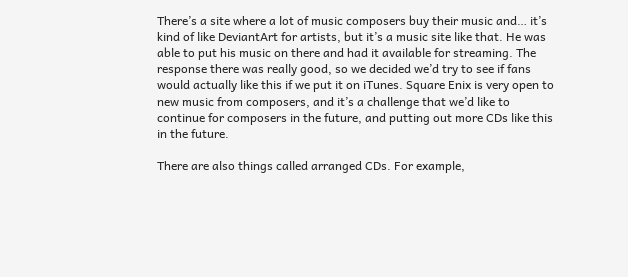There’s a site where a lot of music composers buy their music and… it’s kind of like DeviantArt for artists, but it’s a music site like that. He was able to put his music on there and had it available for streaming. The response there was really good, so we decided we’d try to see if fans would actually like this if we put it on iTunes. Square Enix is very open to new music from composers, and it’s a challenge that we’d like to continue for composers in the future, and putting out more CDs like this in the future.

There are also things called arranged CDs. For example,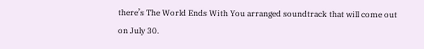there’s The World Ends With You arranged soundtrack that will come out on July 30.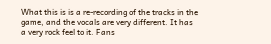What this is is a re-recording of the tracks in the game, and the vocals are very different. It has a very rock feel to it. Fans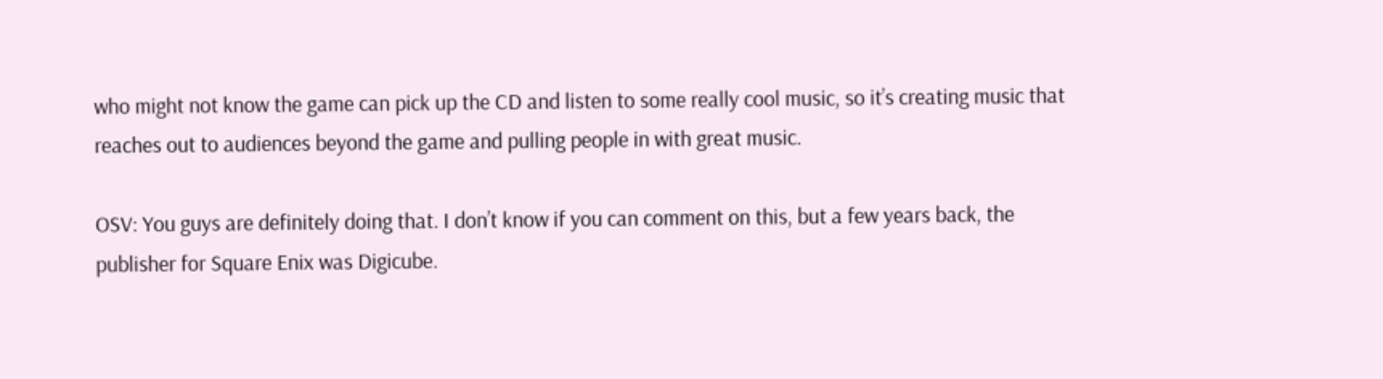who might not know the game can pick up the CD and listen to some really cool music, so it’s creating music that reaches out to audiences beyond the game and pulling people in with great music.

OSV: You guys are definitely doing that. I don’t know if you can comment on this, but a few years back, the publisher for Square Enix was Digicube.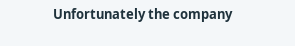Unfortunately the company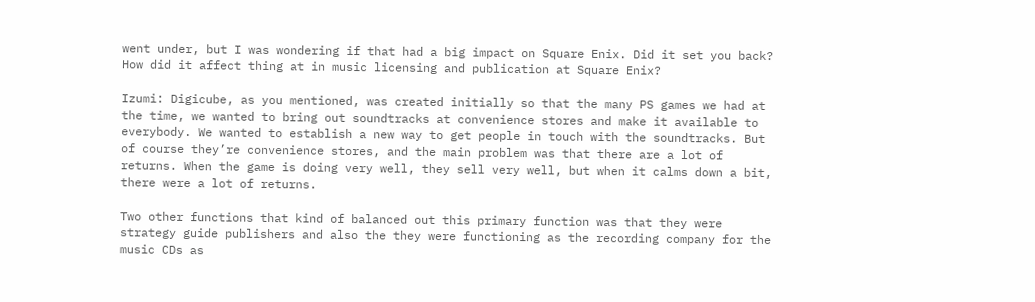went under, but I was wondering if that had a big impact on Square Enix. Did it set you back? How did it affect thing at in music licensing and publication at Square Enix?

Izumi: Digicube, as you mentioned, was created initially so that the many PS games we had at the time, we wanted to bring out soundtracks at convenience stores and make it available to everybody. We wanted to establish a new way to get people in touch with the soundtracks. But of course they’re convenience stores, and the main problem was that there are a lot of returns. When the game is doing very well, they sell very well, but when it calms down a bit, there were a lot of returns.

Two other functions that kind of balanced out this primary function was that they were strategy guide publishers and also the they were functioning as the recording company for the music CDs as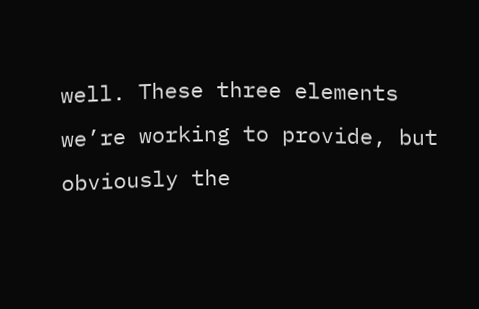well. These three elements we’re working to provide, but obviously the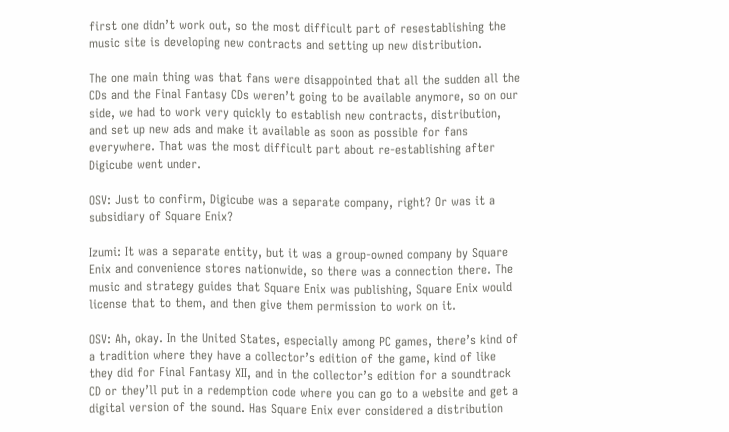first one didn’t work out, so the most difficult part of resestablishing the music site is developing new contracts and setting up new distribution.

The one main thing was that fans were disappointed that all the sudden all the CDs and the Final Fantasy CDs weren’t going to be available anymore, so on our side, we had to work very quickly to establish new contracts, distribution, and set up new ads and make it available as soon as possible for fans everywhere. That was the most difficult part about re-establishing after Digicube went under.

OSV: Just to confirm, Digicube was a separate company, right? Or was it a subsidiary of Square Enix?

Izumi: It was a separate entity, but it was a group-owned company by Square Enix and convenience stores nationwide, so there was a connection there. The music and strategy guides that Square Enix was publishing, Square Enix would license that to them, and then give them permission to work on it.

OSV: Ah, okay. In the United States, especially among PC games, there’s kind of a tradition where they have a collector’s edition of the game, kind of like they did for Final Fantasy XII, and in the collector’s edition for a soundtrack CD or they’ll put in a redemption code where you can go to a website and get a digital version of the sound. Has Square Enix ever considered a distribution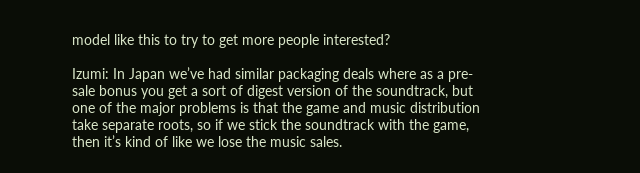model like this to try to get more people interested?

Izumi: In Japan we’ve had similar packaging deals where as a pre-sale bonus you get a sort of digest version of the soundtrack, but one of the major problems is that the game and music distribution take separate roots, so if we stick the soundtrack with the game, then it’s kind of like we lose the music sales.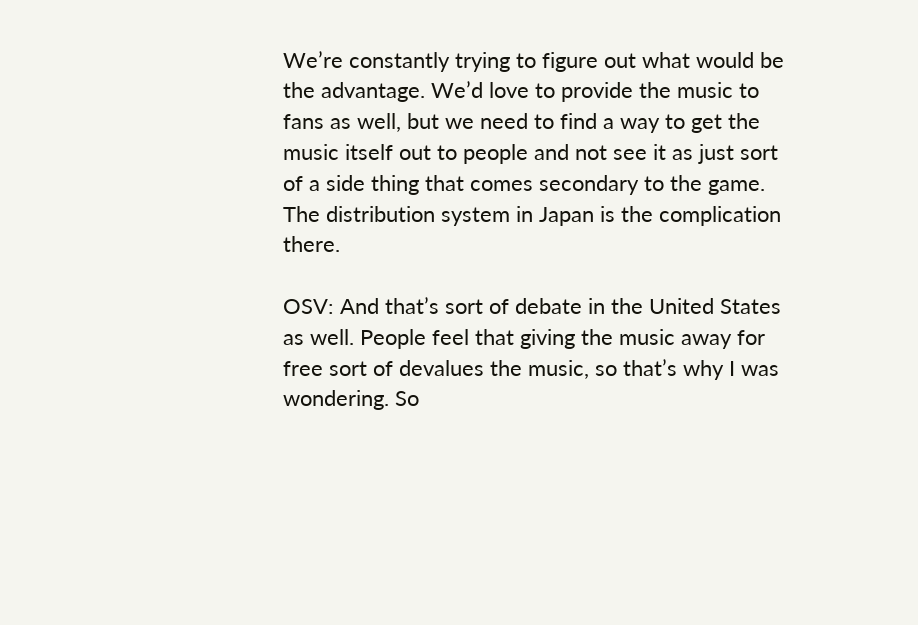We’re constantly trying to figure out what would be the advantage. We’d love to provide the music to fans as well, but we need to find a way to get the music itself out to people and not see it as just sort of a side thing that comes secondary to the game. The distribution system in Japan is the complication there.

OSV: And that’s sort of debate in the United States as well. People feel that giving the music away for free sort of devalues the music, so that’s why I was wondering. So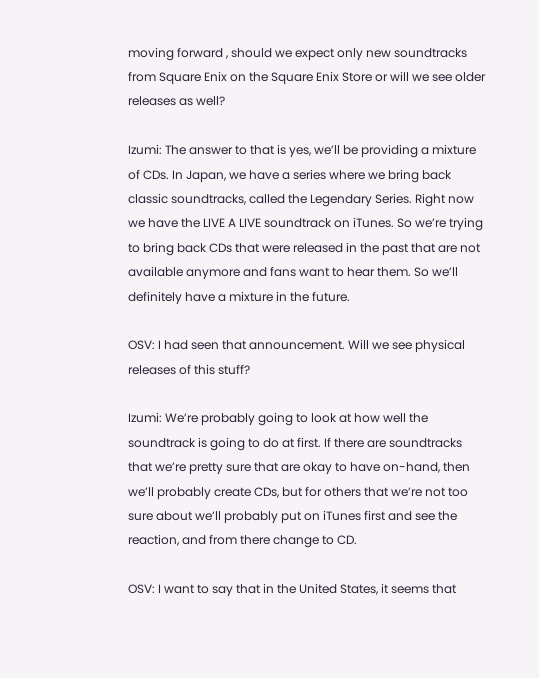moving forward , should we expect only new soundtracks from Square Enix on the Square Enix Store or will we see older releases as well?

Izumi: The answer to that is yes, we’ll be providing a mixture of CDs. In Japan, we have a series where we bring back classic soundtracks, called the Legendary Series. Right now we have the LIVE A LIVE soundtrack on iTunes. So we’re trying to bring back CDs that were released in the past that are not available anymore and fans want to hear them. So we’ll definitely have a mixture in the future.

OSV: I had seen that announcement. Will we see physical releases of this stuff?

Izumi: We’re probably going to look at how well the soundtrack is going to do at first. If there are soundtracks that we’re pretty sure that are okay to have on-hand, then we’ll probably create CDs, but for others that we’re not too sure about we’ll probably put on iTunes first and see the reaction, and from there change to CD.

OSV: I want to say that in the United States, it seems that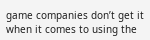game companies don’t get it when it comes to using the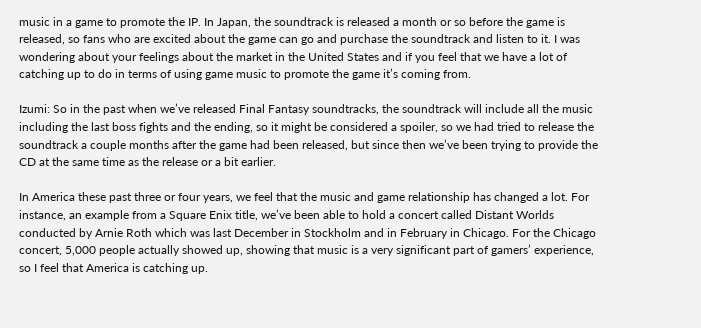music in a game to promote the IP. In Japan, the soundtrack is released a month or so before the game is released, so fans who are excited about the game can go and purchase the soundtrack and listen to it. I was wondering about your feelings about the market in the United States and if you feel that we have a lot of catching up to do in terms of using game music to promote the game it’s coming from.

Izumi: So in the past when we’ve released Final Fantasy soundtracks, the soundtrack will include all the music including the last boss fights and the ending, so it might be considered a spoiler, so we had tried to release the soundtrack a couple months after the game had been released, but since then we’ve been trying to provide the CD at the same time as the release or a bit earlier.

In America these past three or four years, we feel that the music and game relationship has changed a lot. For instance, an example from a Square Enix title, we’ve been able to hold a concert called Distant Worlds conducted by Arnie Roth which was last December in Stockholm and in February in Chicago. For the Chicago concert, 5,000 people actually showed up, showing that music is a very significant part of gamers’ experience, so I feel that America is catching up.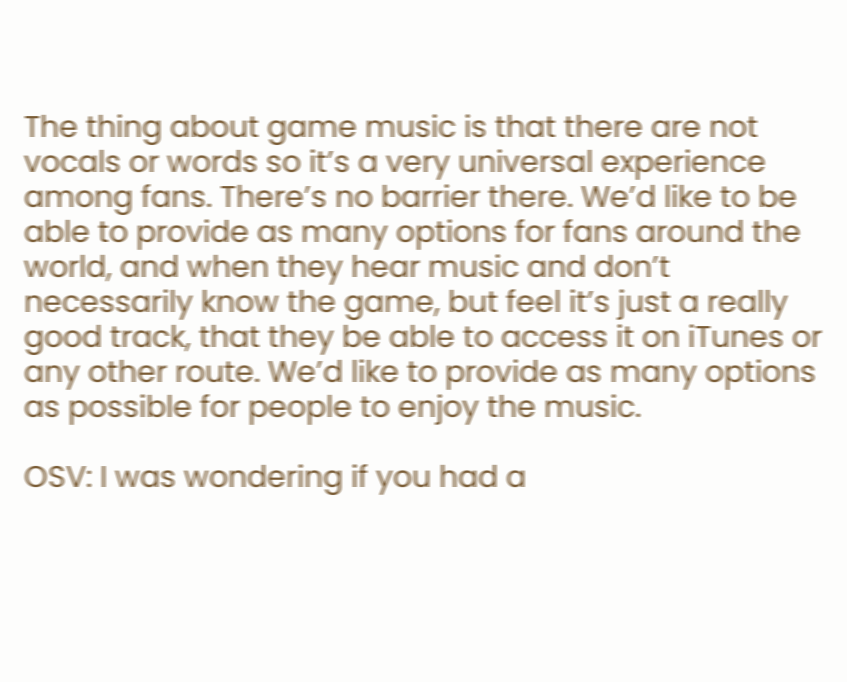The thing about game music is that there are not vocals or words so it’s a very universal experience among fans. There’s no barrier there. We’d like to be able to provide as many options for fans around the world, and when they hear music and don’t necessarily know the game, but feel it’s just a really good track, that they be able to access it on iTunes or any other route. We’d like to provide as many options as possible for people to enjoy the music.

OSV: I was wondering if you had a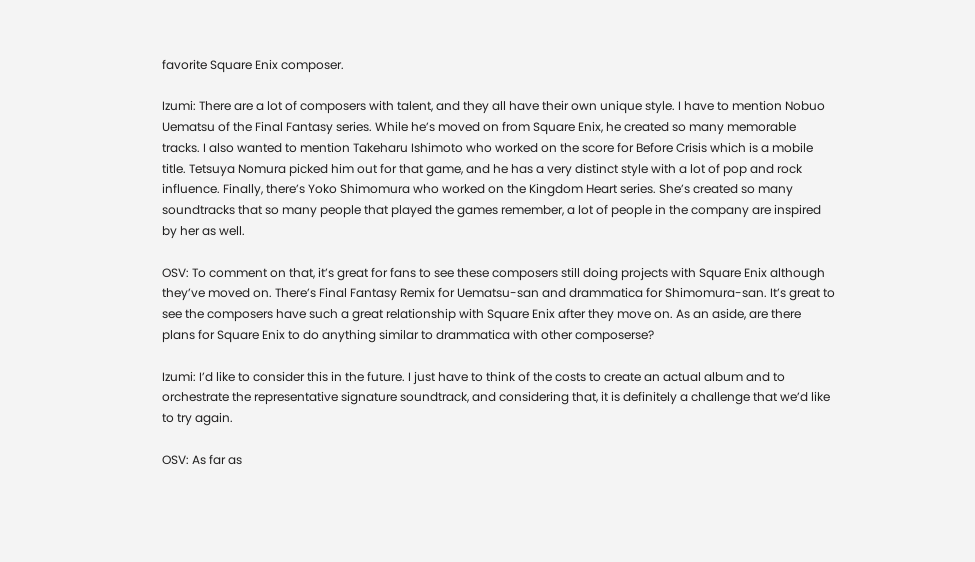favorite Square Enix composer.

Izumi: There are a lot of composers with talent, and they all have their own unique style. I have to mention Nobuo Uematsu of the Final Fantasy series. While he’s moved on from Square Enix, he created so many memorable tracks. I also wanted to mention Takeharu Ishimoto who worked on the score for Before Crisis which is a mobile title. Tetsuya Nomura picked him out for that game, and he has a very distinct style with a lot of pop and rock influence. Finally, there’s Yoko Shimomura who worked on the Kingdom Heart series. She’s created so many soundtracks that so many people that played the games remember, a lot of people in the company are inspired by her as well.

OSV: To comment on that, it’s great for fans to see these composers still doing projects with Square Enix although they’ve moved on. There’s Final Fantasy Remix for Uematsu-san and drammatica for Shimomura-san. It’s great to see the composers have such a great relationship with Square Enix after they move on. As an aside, are there plans for Square Enix to do anything similar to drammatica with other composerse?

Izumi: I’d like to consider this in the future. I just have to think of the costs to create an actual album and to orchestrate the representative signature soundtrack, and considering that, it is definitely a challenge that we’d like to try again.

OSV: As far as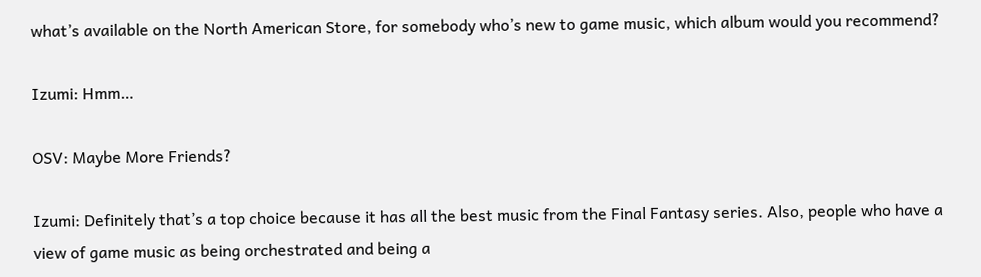what’s available on the North American Store, for somebody who’s new to game music, which album would you recommend?

Izumi: Hmm…

OSV: Maybe More Friends?

Izumi: Definitely that’s a top choice because it has all the best music from the Final Fantasy series. Also, people who have a view of game music as being orchestrated and being a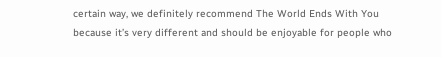certain way, we definitely recommend The World Ends With You because it’s very different and should be enjoyable for people who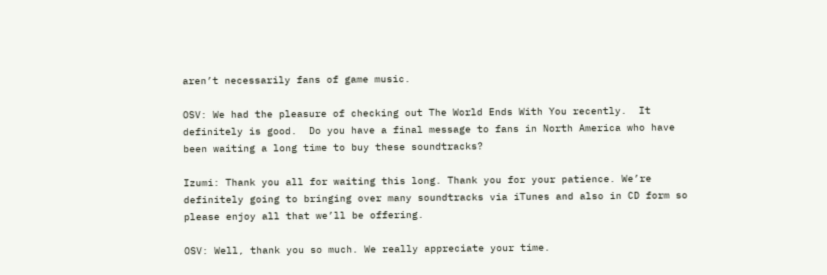aren’t necessarily fans of game music.

OSV: We had the pleasure of checking out The World Ends With You recently.  It definitely is good.  Do you have a final message to fans in North America who have been waiting a long time to buy these soundtracks?

Izumi: Thank you all for waiting this long. Thank you for your patience. We’re definitely going to bringing over many soundtracks via iTunes and also in CD form so please enjoy all that we’ll be offering.

OSV: Well, thank you so much. We really appreciate your time.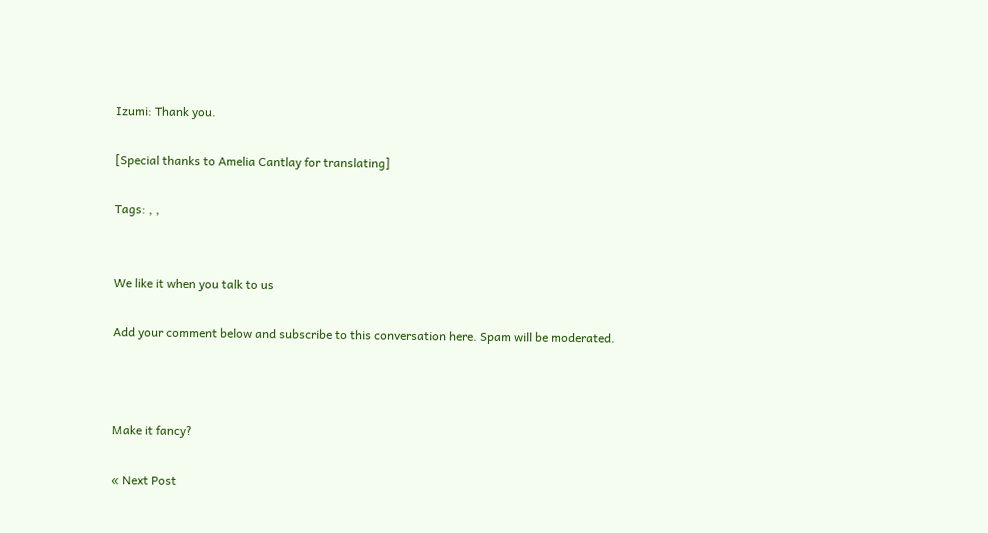Izumi: Thank you.

[Special thanks to Amelia Cantlay for translating]

Tags: , ,


We like it when you talk to us

Add your comment below and subscribe to this conversation here. Spam will be moderated.



Make it fancy?

« Next Post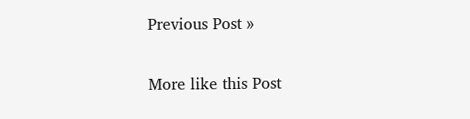Previous Post »

More like this Post